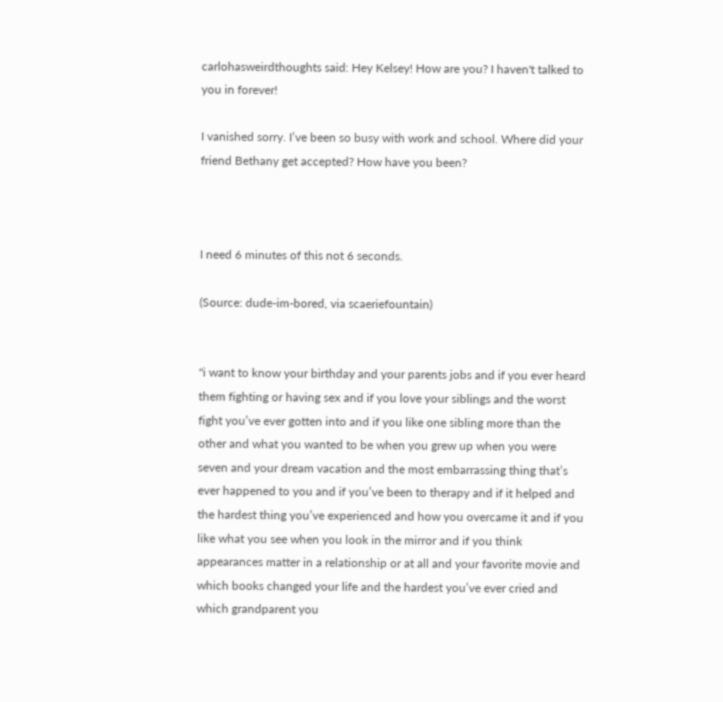carlohasweirdthoughts said: Hey Kelsey! How are you? I haven't talked to you in forever!

I vanished sorry. I’ve been so busy with work and school. Where did your friend Bethany get accepted? How have you been?



I need 6 minutes of this not 6 seconds.

(Source: dude-im-bored, via scaeriefountain)


"i want to know your birthday and your parents jobs and if you ever heard them fighting or having sex and if you love your siblings and the worst fight you’ve ever gotten into and if you like one sibling more than the other and what you wanted to be when you grew up when you were seven and your dream vacation and the most embarrassing thing that’s ever happened to you and if you’ve been to therapy and if it helped and the hardest thing you’ve experienced and how you overcame it and if you like what you see when you look in the mirror and if you think appearances matter in a relationship or at all and your favorite movie and which books changed your life and the hardest you’ve ever cried and which grandparent you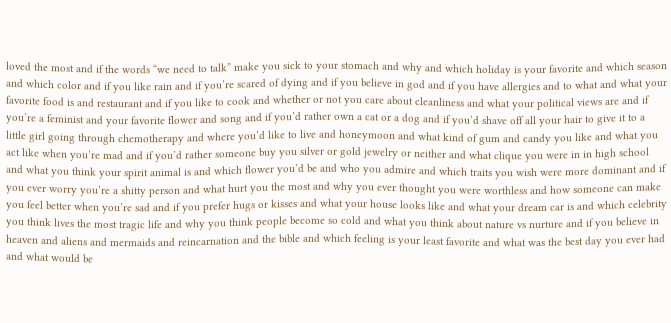loved the most and if the words “we need to talk” make you sick to your stomach and why and which holiday is your favorite and which season and which color and if you like rain and if you’re scared of dying and if you believe in god and if you have allergies and to what and what your favorite food is and restaurant and if you like to cook and whether or not you care about cleanliness and what your political views are and if you’re a feminist and your favorite flower and song and if you’d rather own a cat or a dog and if you’d shave off all your hair to give it to a little girl going through chemotherapy and where you’d like to live and honeymoon and what kind of gum and candy you like and what you act like when you’re mad and if you’d rather someone buy you silver or gold jewelry or neither and what clique you were in in high school and what you think your spirit animal is and which flower you’d be and who you admire and which traits you wish were more dominant and if you ever worry you’re a shitty person and what hurt you the most and why you ever thought you were worthless and how someone can make you feel better when you’re sad and if you prefer hugs or kisses and what your house looks like and what your dream car is and which celebrity you think lives the most tragic life and why you think people become so cold and what you think about nature vs nurture and if you believe in heaven and aliens and mermaids and reincarnation and the bible and which feeling is your least favorite and what was the best day you ever had and what would be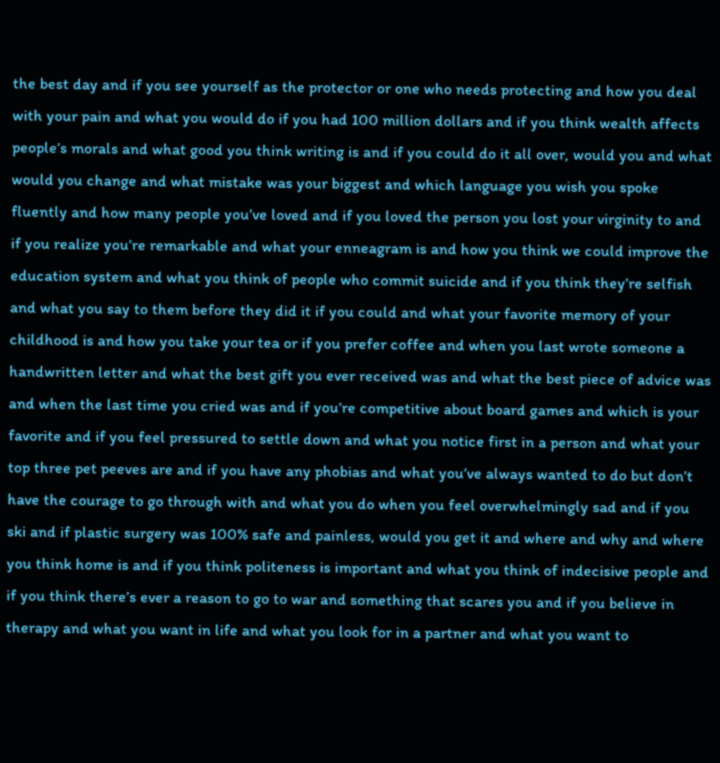the best day and if you see yourself as the protector or one who needs protecting and how you deal with your pain and what you would do if you had 100 million dollars and if you think wealth affects people’s morals and what good you think writing is and if you could do it all over, would you and what would you change and what mistake was your biggest and which language you wish you spoke fluently and how many people you’ve loved and if you loved the person you lost your virginity to and if you realize you’re remarkable and what your enneagram is and how you think we could improve the education system and what you think of people who commit suicide and if you think they’re selfish and what you say to them before they did it if you could and what your favorite memory of your childhood is and how you take your tea or if you prefer coffee and when you last wrote someone a handwritten letter and what the best gift you ever received was and what the best piece of advice was and when the last time you cried was and if you’re competitive about board games and which is your favorite and if you feel pressured to settle down and what you notice first in a person and what your top three pet peeves are and if you have any phobias and what you’ve always wanted to do but don’t have the courage to go through with and what you do when you feel overwhelmingly sad and if you ski and if plastic surgery was 100% safe and painless, would you get it and where and why and where you think home is and if you think politeness is important and what you think of indecisive people and if you think there’s ever a reason to go to war and something that scares you and if you believe in therapy and what you want in life and what you look for in a partner and what you want to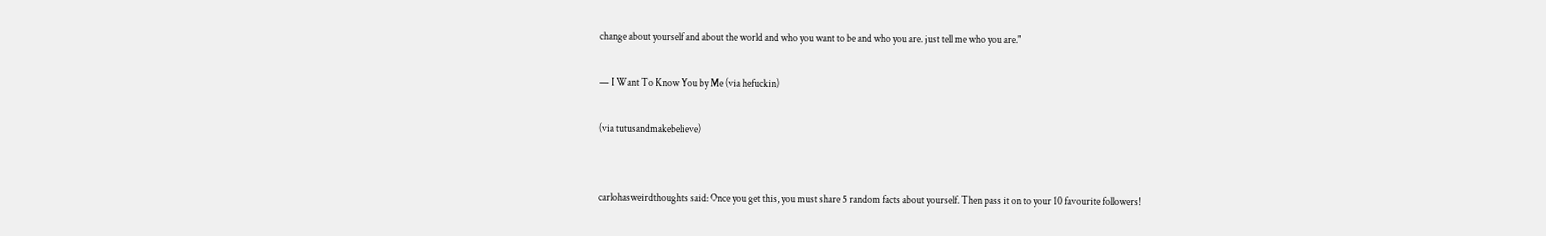change about yourself and about the world and who you want to be and who you are. just tell me who you are."

— I Want To Know You by Me (via hefuckin)

(via tutusandmakebelieve)


carlohasweirdthoughts said: Once you get this, you must share 5 random facts about yourself. Then pass it on to your 10 favourite followers!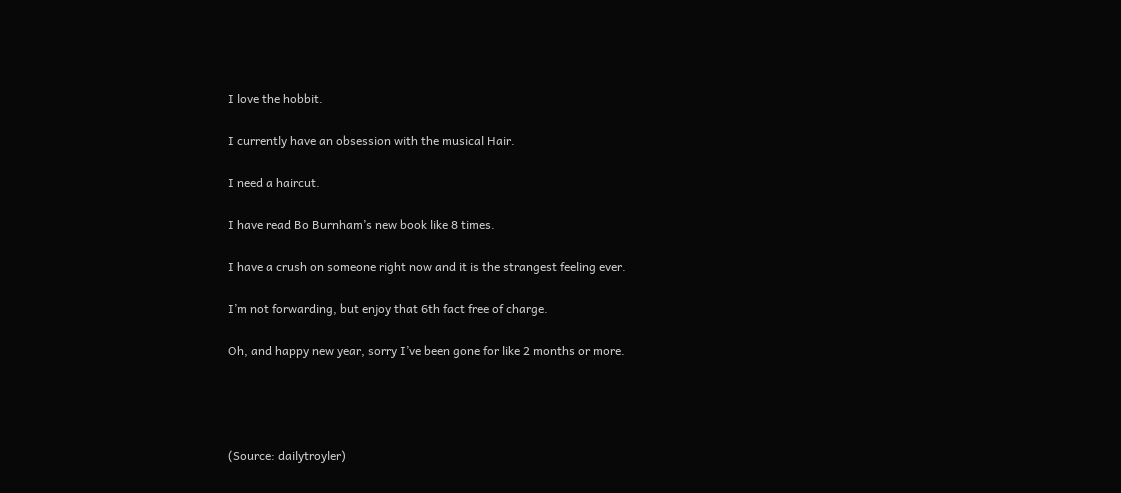I love the hobbit.

I currently have an obsession with the musical Hair.

I need a haircut.

I have read Bo Burnham’s new book like 8 times.

I have a crush on someone right now and it is the strangest feeling ever.

I’m not forwarding, but enjoy that 6th fact free of charge.

Oh, and happy new year, sorry I’ve been gone for like 2 months or more.




(Source: dailytroyler)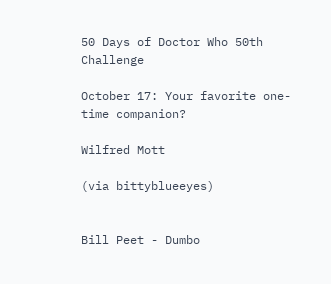50 Days of Doctor Who 50th Challenge

October 17: Your favorite one-time companion?

Wilfred Mott

(via bittyblueeyes)


Bill Peet - Dumbo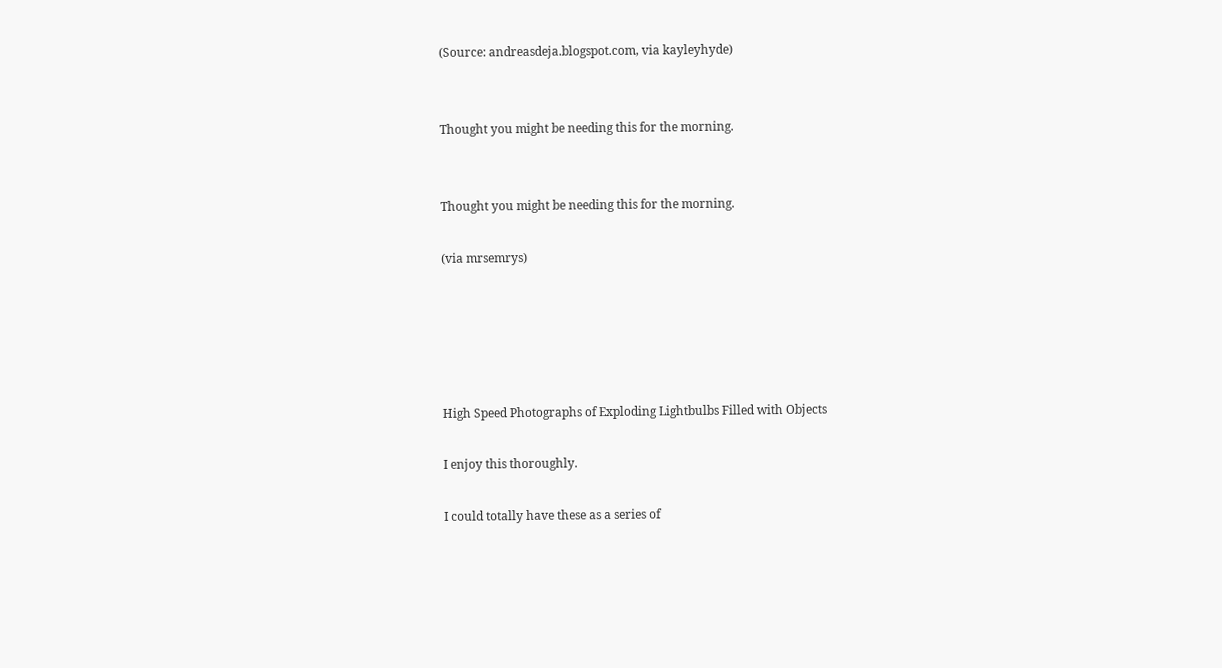(Source: andreasdeja.blogspot.com, via kayleyhyde)


Thought you might be needing this for the morning.


Thought you might be needing this for the morning.

(via mrsemrys)





High Speed Photographs of Exploding Lightbulbs Filled with Objects

I enjoy this thoroughly.

I could totally have these as a series of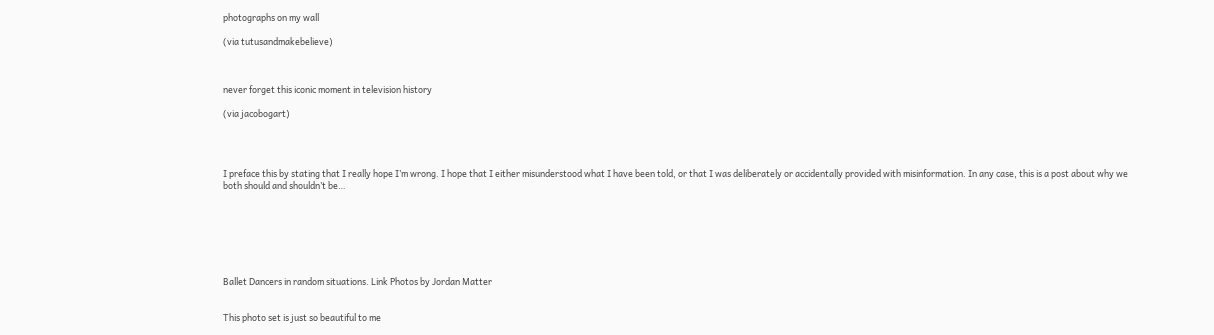photographs on my wall

(via tutusandmakebelieve)



never forget this iconic moment in television history

(via jacobogart)




I preface this by stating that I really hope I’m wrong. I hope that I either misunderstood what I have been told, or that I was deliberately or accidentally provided with misinformation. In any case, this is a post about why we both should and shouldn’t be…







Ballet Dancers in random situations. Link Photos by Jordan Matter


This photo set is just so beautiful to me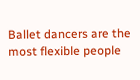Ballet dancers are the most flexible people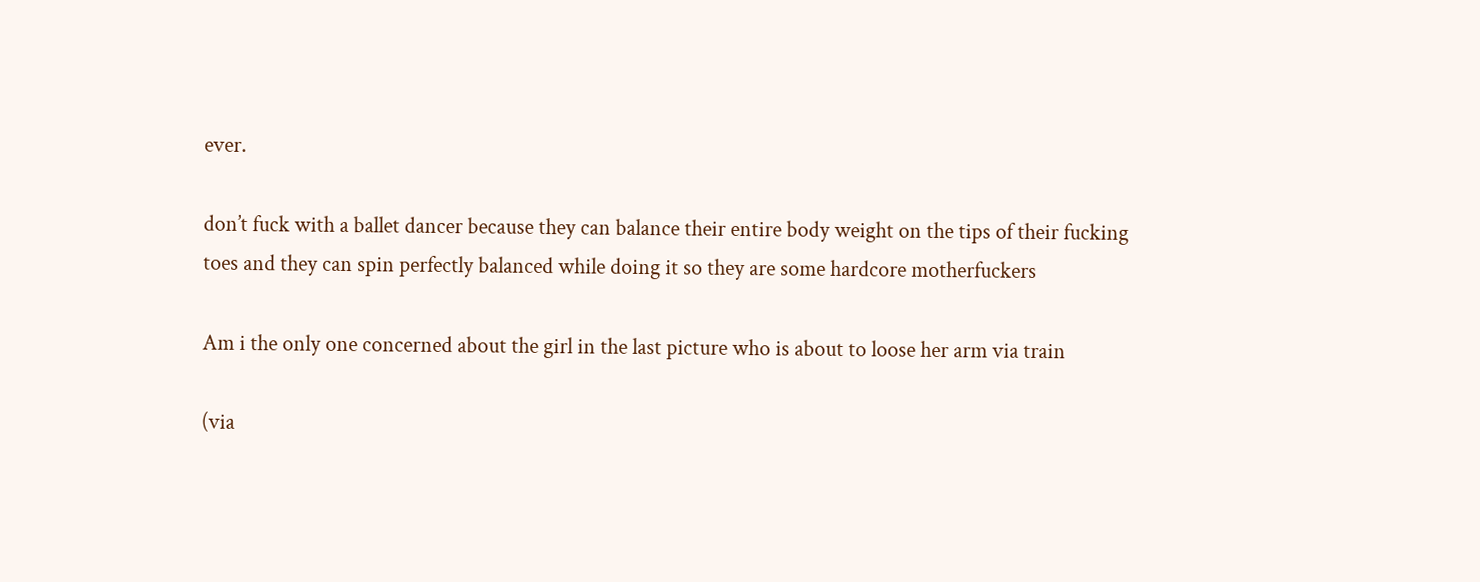ever.

don’t fuck with a ballet dancer because they can balance their entire body weight on the tips of their fucking toes and they can spin perfectly balanced while doing it so they are some hardcore motherfuckers

Am i the only one concerned about the girl in the last picture who is about to loose her arm via train

(via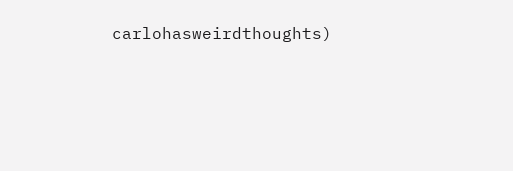carlohasweirdthoughts)